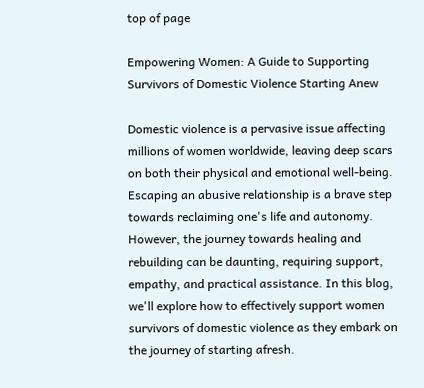top of page

Empowering Women: A Guide to Supporting Survivors of Domestic Violence Starting Anew

Domestic violence is a pervasive issue affecting millions of women worldwide, leaving deep scars on both their physical and emotional well-being. Escaping an abusive relationship is a brave step towards reclaiming one's life and autonomy. However, the journey towards healing and rebuilding can be daunting, requiring support, empathy, and practical assistance. In this blog, we'll explore how to effectively support women survivors of domestic violence as they embark on the journey of starting afresh.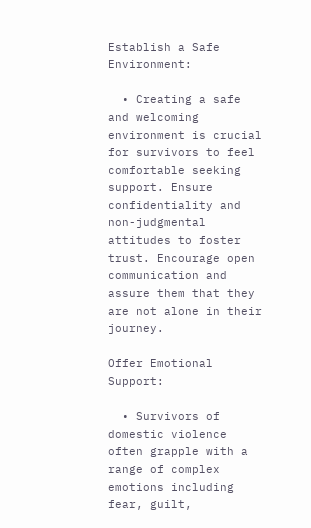Establish a Safe Environment:

  • Creating a safe and welcoming environment is crucial for survivors to feel comfortable seeking support. Ensure confidentiality and non-judgmental attitudes to foster trust. Encourage open communication and assure them that they are not alone in their journey.

Offer Emotional Support:

  • Survivors of domestic violence often grapple with a range of complex emotions including fear, guilt,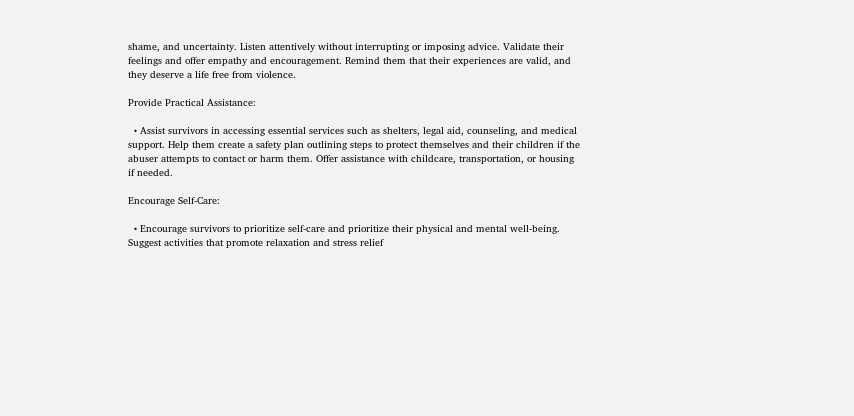shame, and uncertainty. Listen attentively without interrupting or imposing advice. Validate their feelings and offer empathy and encouragement. Remind them that their experiences are valid, and they deserve a life free from violence.

Provide Practical Assistance:

  • Assist survivors in accessing essential services such as shelters, legal aid, counseling, and medical support. Help them create a safety plan outlining steps to protect themselves and their children if the abuser attempts to contact or harm them. Offer assistance with childcare, transportation, or housing if needed.

Encourage Self-Care:

  • Encourage survivors to prioritize self-care and prioritize their physical and mental well-being. Suggest activities that promote relaxation and stress relief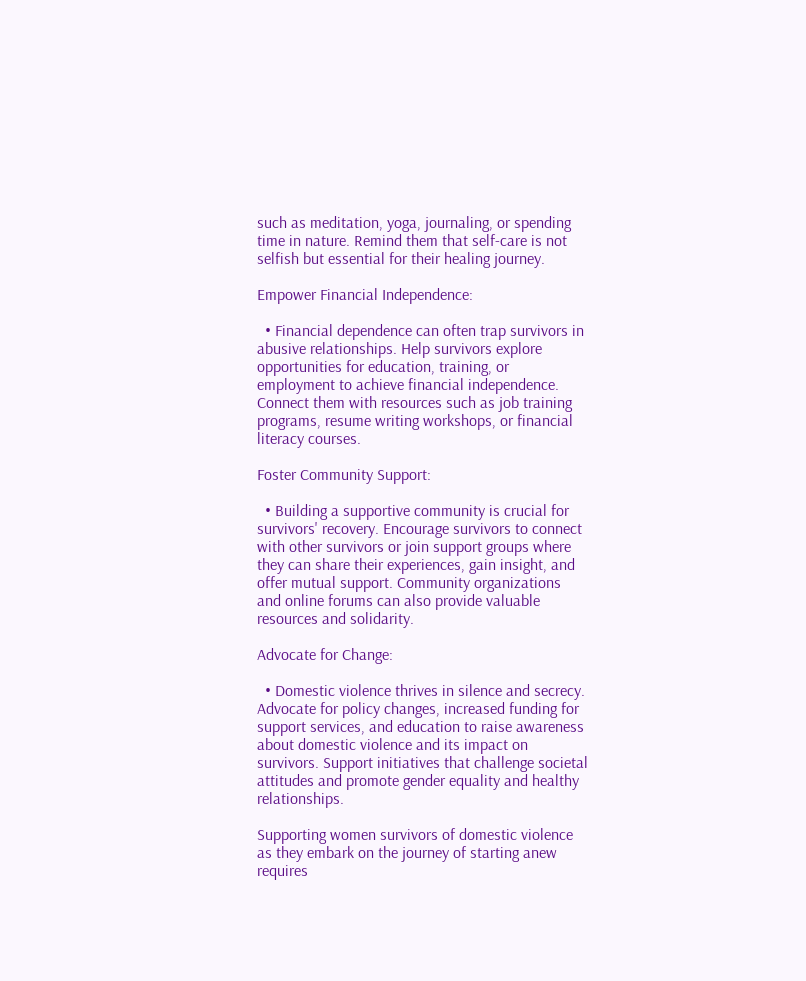such as meditation, yoga, journaling, or spending time in nature. Remind them that self-care is not selfish but essential for their healing journey.

Empower Financial Independence:

  • Financial dependence can often trap survivors in abusive relationships. Help survivors explore opportunities for education, training, or employment to achieve financial independence. Connect them with resources such as job training programs, resume writing workshops, or financial literacy courses.

Foster Community Support:

  • Building a supportive community is crucial for survivors' recovery. Encourage survivors to connect with other survivors or join support groups where they can share their experiences, gain insight, and offer mutual support. Community organizations and online forums can also provide valuable resources and solidarity.

Advocate for Change:

  • Domestic violence thrives in silence and secrecy. Advocate for policy changes, increased funding for support services, and education to raise awareness about domestic violence and its impact on survivors. Support initiatives that challenge societal attitudes and promote gender equality and healthy relationships.

Supporting women survivors of domestic violence as they embark on the journey of starting anew requires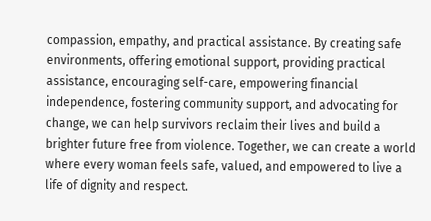compassion, empathy, and practical assistance. By creating safe environments, offering emotional support, providing practical assistance, encouraging self-care, empowering financial independence, fostering community support, and advocating for change, we can help survivors reclaim their lives and build a brighter future free from violence. Together, we can create a world where every woman feels safe, valued, and empowered to live a life of dignity and respect.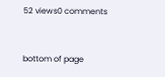52 views0 comments


bottom of page